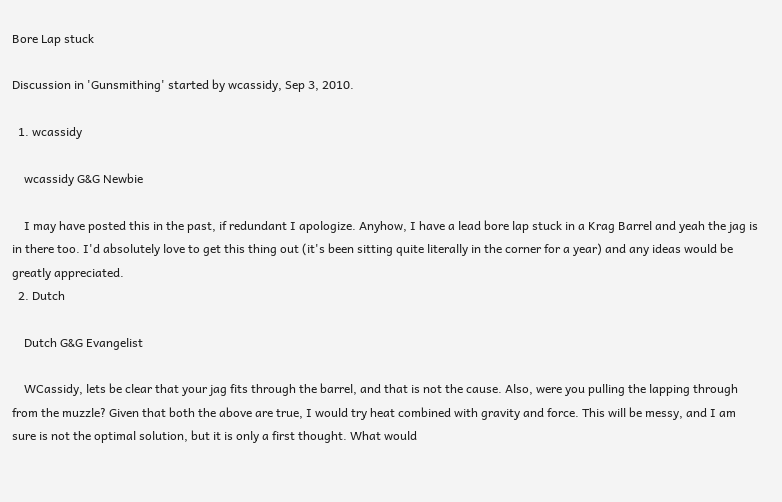Bore Lap stuck

Discussion in 'Gunsmithing' started by wcassidy, Sep 3, 2010.

  1. wcassidy

    wcassidy G&G Newbie

    I may have posted this in the past, if redundant I apologize. Anyhow, I have a lead bore lap stuck in a Krag Barrel and yeah the jag is in there too. I'd absolutely love to get this thing out (it's been sitting quite literally in the corner for a year) and any ideas would be greatly appreciated.
  2. Dutch

    Dutch G&G Evangelist

    WCassidy, lets be clear that your jag fits through the barrel, and that is not the cause. Also, were you pulling the lapping through from the muzzle? Given that both the above are true, I would try heat combined with gravity and force. This will be messy, and I am sure is not the optimal solution, but it is only a first thought. What would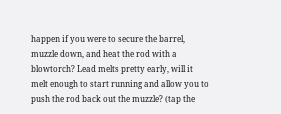happen if you were to secure the barrel, muzzle down, and heat the rod with a blowtorch? Lead melts pretty early, will it melt enough to start running and allow you to push the rod back out the muzzle? (tap the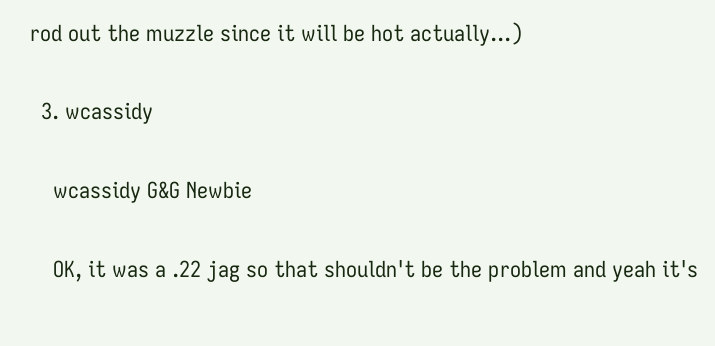rod out the muzzle since it will be hot actually...)

  3. wcassidy

    wcassidy G&G Newbie

    OK, it was a .22 jag so that shouldn't be the problem and yeah it's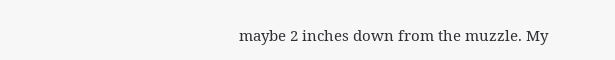maybe 2 inches down from the muzzle. My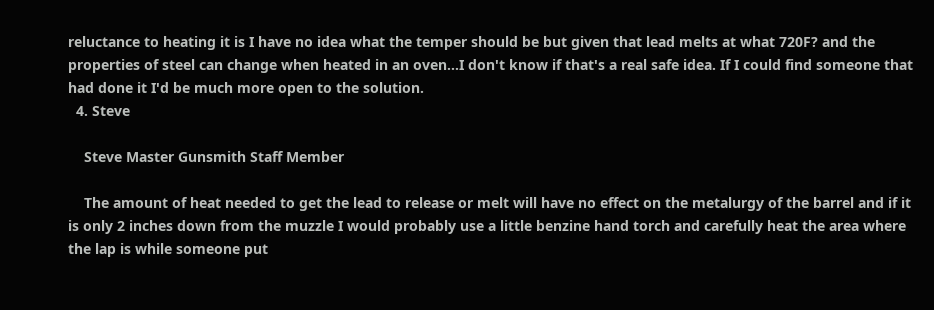reluctance to heating it is I have no idea what the temper should be but given that lead melts at what 720F? and the properties of steel can change when heated in an oven...I don't know if that's a real safe idea. If I could find someone that had done it I'd be much more open to the solution.
  4. Steve

    Steve Master Gunsmith Staff Member

    The amount of heat needed to get the lead to release or melt will have no effect on the metalurgy of the barrel and if it is only 2 inches down from the muzzle I would probably use a little benzine hand torch and carefully heat the area where the lap is while someone put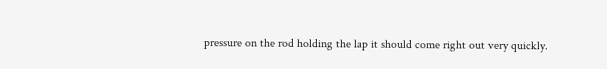pressure on the rod holding the lap it should come right out very quickly.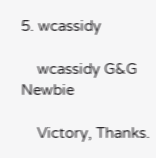5. wcassidy

    wcassidy G&G Newbie

    Victory, Thanks.